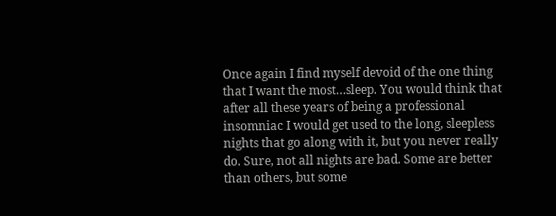Once again I find myself devoid of the one thing that I want the most…sleep. You would think that after all these years of being a professional insomniac I would get used to the long, sleepless nights that go along with it, but you never really do. Sure, not all nights are bad. Some are better than others, but some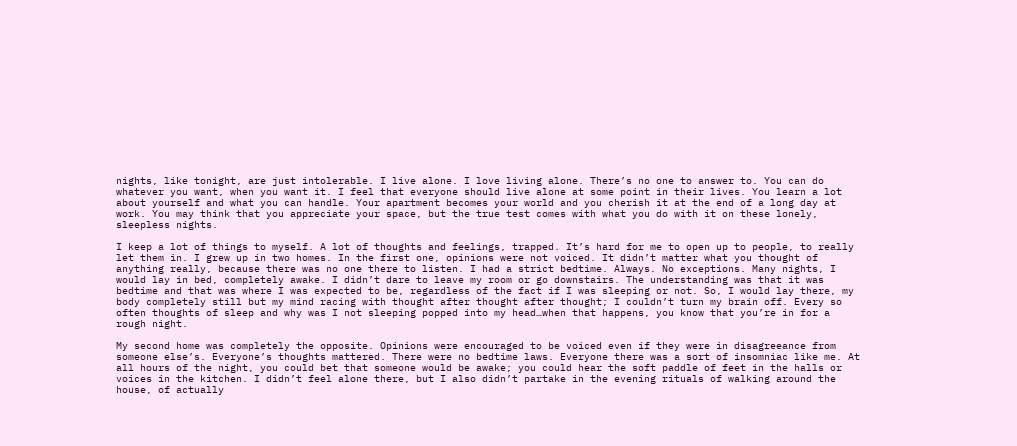nights, like tonight, are just intolerable. I live alone. I love living alone. There’s no one to answer to. You can do whatever you want, when you want it. I feel that everyone should live alone at some point in their lives. You learn a lot about yourself and what you can handle. Your apartment becomes your world and you cherish it at the end of a long day at work. You may think that you appreciate your space, but the true test comes with what you do with it on these lonely, sleepless nights.

I keep a lot of things to myself. A lot of thoughts and feelings, trapped. It’s hard for me to open up to people, to really let them in. I grew up in two homes. In the first one, opinions were not voiced. It didn’t matter what you thought of anything really, because there was no one there to listen. I had a strict bedtime. Always. No exceptions. Many nights, I would lay in bed, completely awake. I didn’t dare to leave my room or go downstairs. The understanding was that it was bedtime and that was where I was expected to be, regardless of the fact if I was sleeping or not. So, I would lay there, my body completely still but my mind racing with thought after thought after thought; I couldn’t turn my brain off. Every so often thoughts of sleep and why was I not sleeping popped into my head…when that happens, you know that you’re in for a rough night.

My second home was completely the opposite. Opinions were encouraged to be voiced even if they were in disagreeance from someone else’s. Everyone’s thoughts mattered. There were no bedtime laws. Everyone there was a sort of insomniac like me. At all hours of the night, you could bet that someone would be awake; you could hear the soft paddle of feet in the halls or voices in the kitchen. I didn’t feel alone there, but I also didn’t partake in the evening rituals of walking around the house, of actually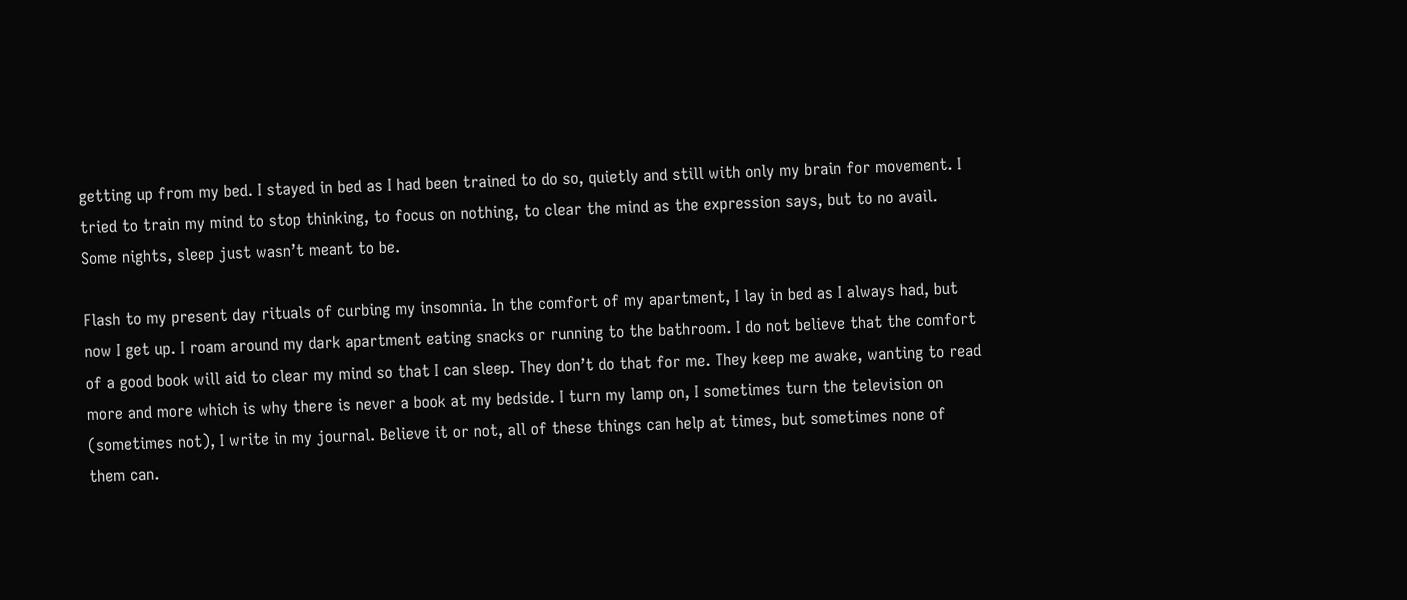getting up from my bed. I stayed in bed as I had been trained to do so, quietly and still with only my brain for movement. I tried to train my mind to stop thinking, to focus on nothing, to clear the mind as the expression says, but to no avail. Some nights, sleep just wasn’t meant to be.

Flash to my present day rituals of curbing my insomnia. In the comfort of my apartment, I lay in bed as I always had, but now I get up. I roam around my dark apartment eating snacks or running to the bathroom. I do not believe that the comfort of a good book will aid to clear my mind so that I can sleep. They don’t do that for me. They keep me awake, wanting to read more and more which is why there is never a book at my bedside. I turn my lamp on, I sometimes turn the television on (sometimes not), I write in my journal. Believe it or not, all of these things can help at times, but sometimes none of them can.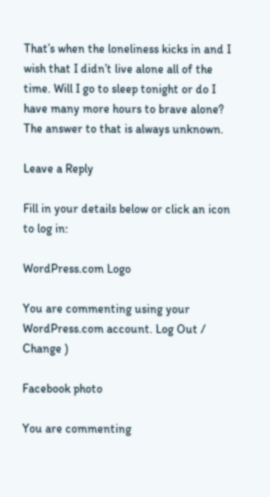That’s when the loneliness kicks in and I wish that I didn’t live alone all of the time. Will I go to sleep tonight or do I have many more hours to brave alone? The answer to that is always unknown.

Leave a Reply

Fill in your details below or click an icon to log in:

WordPress.com Logo

You are commenting using your WordPress.com account. Log Out /  Change )

Facebook photo

You are commenting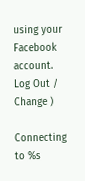using your Facebook account. Log Out /  Change )

Connecting to %s